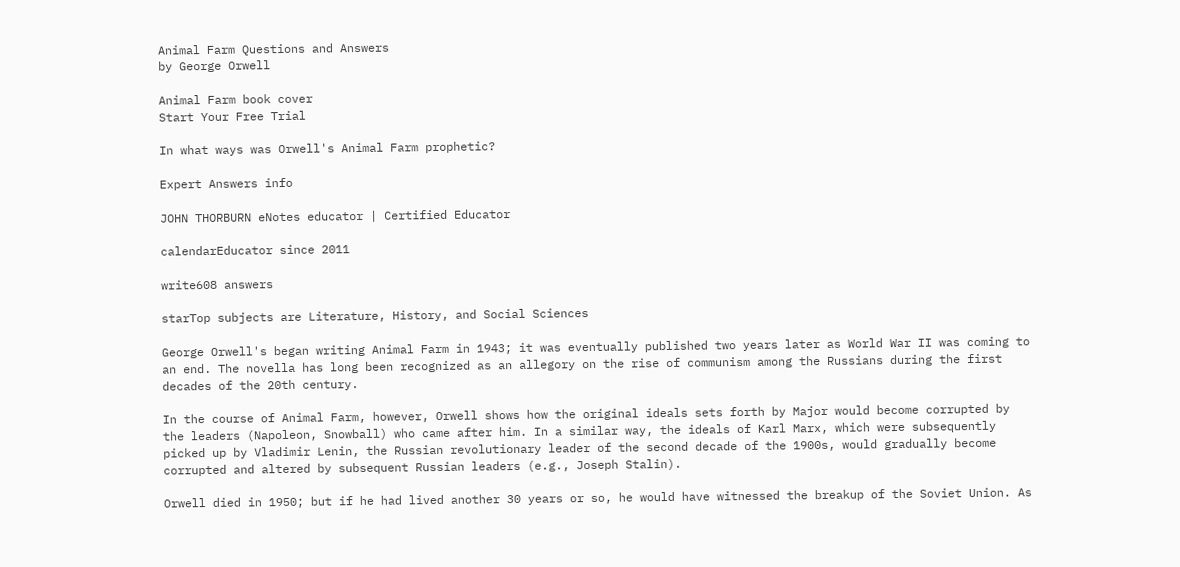Animal Farm Questions and Answers
by George Orwell

Animal Farm book cover
Start Your Free Trial

In what ways was Orwell's Animal Farm prophetic?

Expert Answers info

JOHN THORBURN eNotes educator | Certified Educator

calendarEducator since 2011

write608 answers

starTop subjects are Literature, History, and Social Sciences

George Orwell's began writing Animal Farm in 1943; it was eventually published two years later as World War II was coming to an end. The novella has long been recognized as an allegory on the rise of communism among the Russians during the first decades of the 20th century.

In the course of Animal Farm, however, Orwell shows how the original ideals sets forth by Major would become corrupted by the leaders (Napoleon, Snowball) who came after him. In a similar way, the ideals of Karl Marx, which were subsequently picked up by Vladimir Lenin, the Russian revolutionary leader of the second decade of the 1900s, would gradually become corrupted and altered by subsequent Russian leaders (e.g., Joseph Stalin).

Orwell died in 1950; but if he had lived another 30 years or so, he would have witnessed the breakup of the Soviet Union. As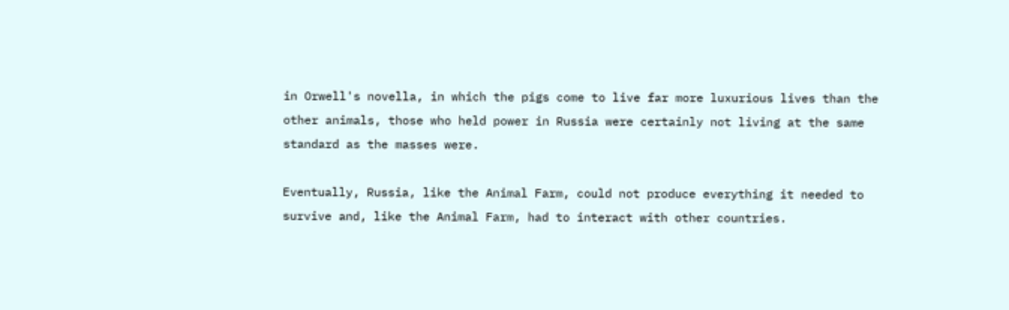in Orwell's novella, in which the pigs come to live far more luxurious lives than the other animals, those who held power in Russia were certainly not living at the same standard as the masses were.

Eventually, Russia, like the Animal Farm, could not produce everything it needed to survive and, like the Animal Farm, had to interact with other countries.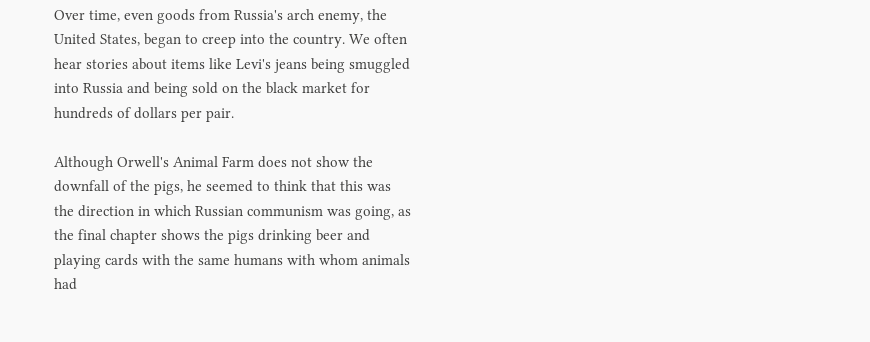Over time, even goods from Russia's arch enemy, the United States, began to creep into the country. We often hear stories about items like Levi's jeans being smuggled into Russia and being sold on the black market for hundreds of dollars per pair.

Although Orwell's Animal Farm does not show the downfall of the pigs, he seemed to think that this was the direction in which Russian communism was going, as the final chapter shows the pigs drinking beer and playing cards with the same humans with whom animals had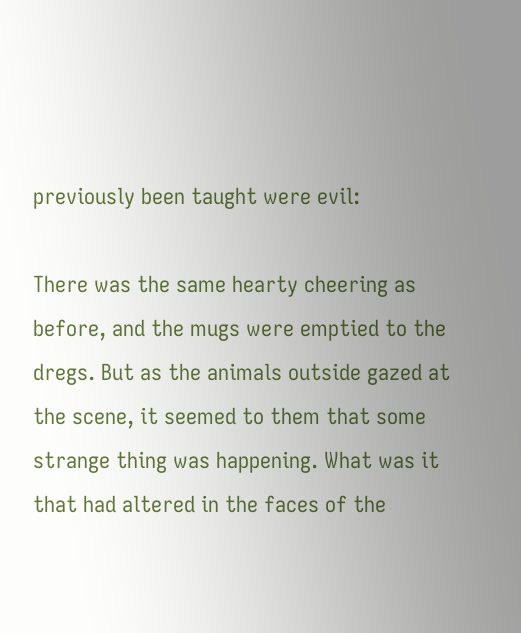previously been taught were evil:

There was the same hearty cheering as before, and the mugs were emptied to the dregs. But as the animals outside gazed at the scene, it seemed to them that some strange thing was happening. What was it that had altered in the faces of the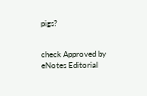pigs?


check Approved by eNotes Editorial